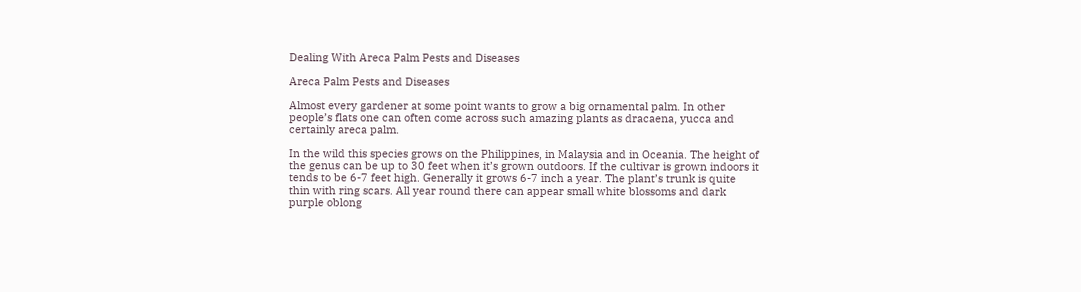Dealing With Areca Palm Pests and Diseases

Areca Palm Pests and Diseases

Almost every gardener at some point wants to grow a big ornamental palm. In other people’s flats one can often come across such amazing plants as dracaena, yucca and certainly areca palm.

In the wild this species grows on the Philippines, in Malaysia and in Oceania. The height of the genus can be up to 30 feet when it’s grown outdoors. If the cultivar is grown indoors it tends to be 6-7 feet high. Generally it grows 6-7 inch a year. The plant’s trunk is quite thin with ring scars. All year round there can appear small white blossoms and dark purple oblong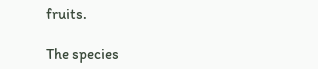fruits.

The species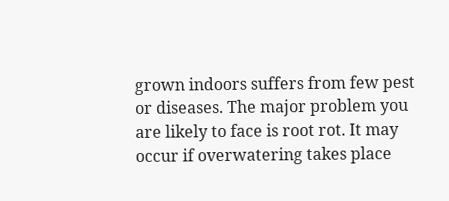grown indoors suffers from few pest or diseases. The major problem you are likely to face is root rot. It may occur if overwatering takes place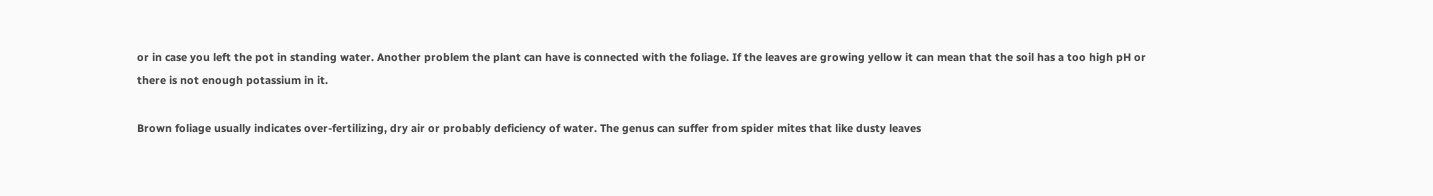or in case you left the pot in standing water. Another problem the plant can have is connected with the foliage. If the leaves are growing yellow it can mean that the soil has a too high pH or there is not enough potassium in it.

Brown foliage usually indicates over-fertilizing, dry air or probably deficiency of water. The genus can suffer from spider mites that like dusty leaves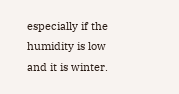especially if the humidity is low and it is winter.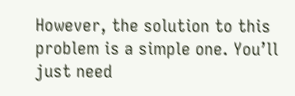However, the solution to this problem is a simple one. You’ll just need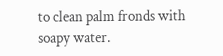to clean palm fronds with soapy water.